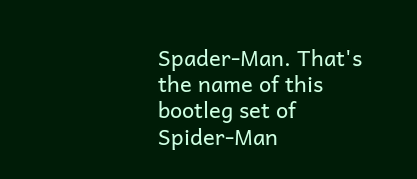Spader-Man. That's the name of this bootleg set of Spider-Man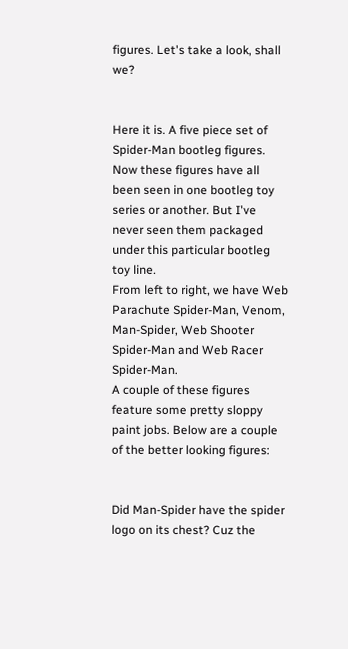figures. Let's take a look, shall we?


Here it is. A five piece set of Spider-Man bootleg figures. Now these figures have all been seen in one bootleg toy series or another. But I've never seen them packaged under this particular bootleg toy line.
From left to right, we have Web Parachute Spider-Man, Venom, Man-Spider, Web Shooter Spider-Man and Web Racer Spider-Man.
A couple of these figures feature some pretty sloppy paint jobs. Below are a couple of the better looking figures:


Did Man-Spider have the spider logo on its chest? Cuz the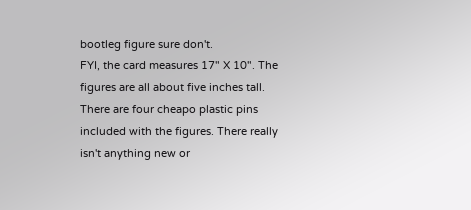bootleg figure sure don't.
FYI, the card measures 17" X 10". The figures are all about five inches tall. There are four cheapo plastic pins included with the figures. There really isn't anything new or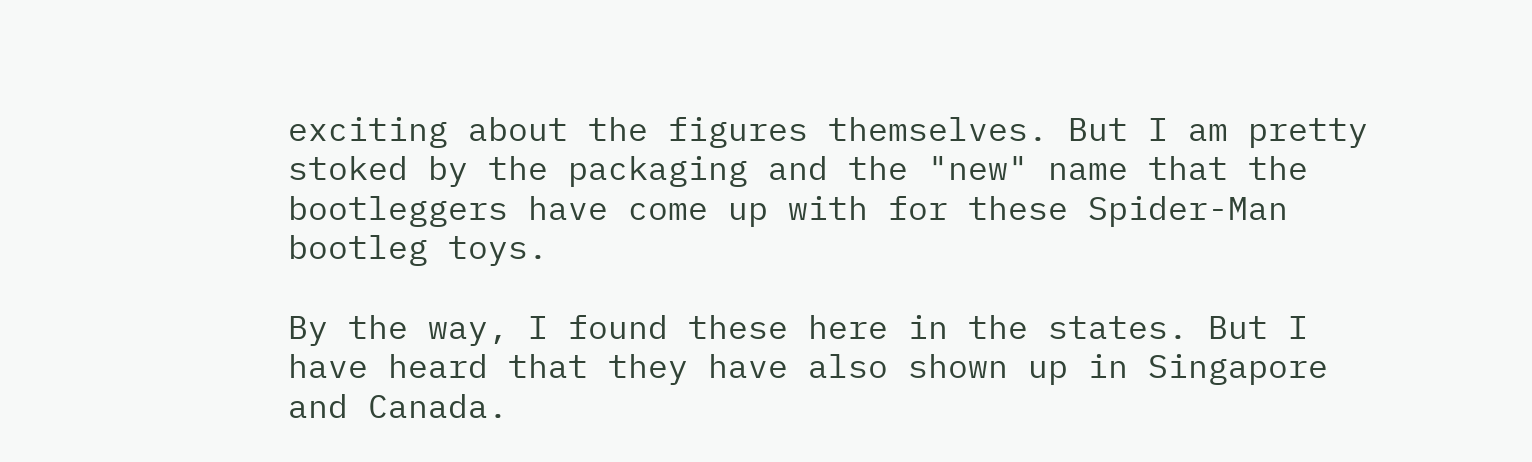exciting about the figures themselves. But I am pretty stoked by the packaging and the "new" name that the bootleggers have come up with for these Spider-Man bootleg toys.

By the way, I found these here in the states. But I have heard that they have also shown up in Singapore and Canada.